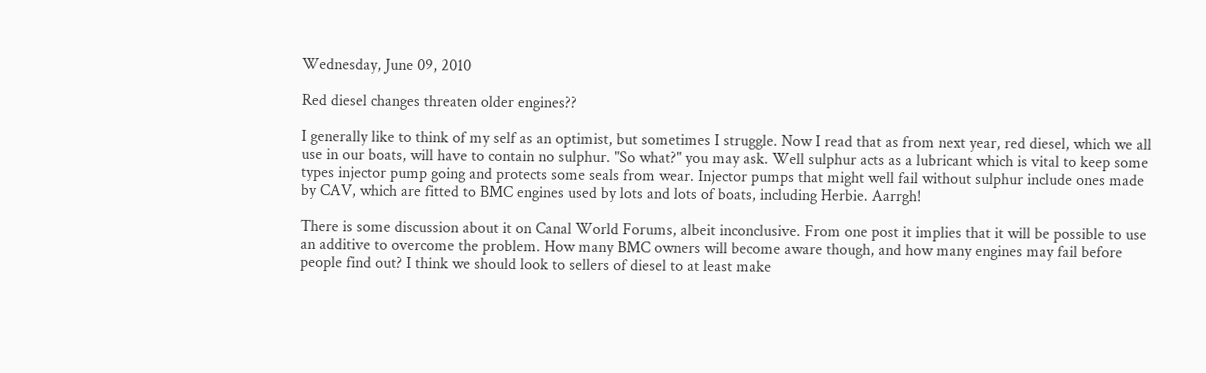Wednesday, June 09, 2010

Red diesel changes threaten older engines??

I generally like to think of my self as an optimist, but sometimes I struggle. Now I read that as from next year, red diesel, which we all use in our boats, will have to contain no sulphur. "So what?" you may ask. Well sulphur acts as a lubricant which is vital to keep some types injector pump going and protects some seals from wear. Injector pumps that might well fail without sulphur include ones made by CAV, which are fitted to BMC engines used by lots and lots of boats, including Herbie. Aarrgh!

There is some discussion about it on Canal World Forums, albeit inconclusive. From one post it implies that it will be possible to use an additive to overcome the problem. How many BMC owners will become aware though, and how many engines may fail before people find out? I think we should look to sellers of diesel to at least make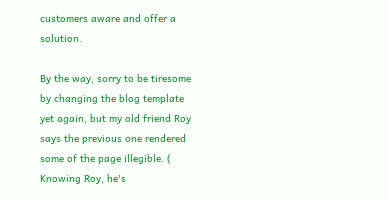customers aware and offer a solution.

By the way, sorry to be tiresome by changing the blog template yet again, but my old friend Roy says the previous one rendered some of the page illegible. ( Knowing Roy, he's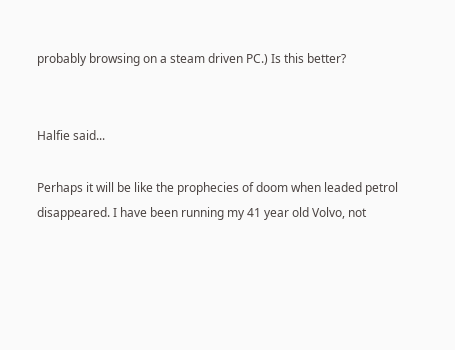probably browsing on a steam driven PC.) Is this better?


Halfie said...

Perhaps it will be like the prophecies of doom when leaded petrol disappeared. I have been running my 41 year old Volvo, not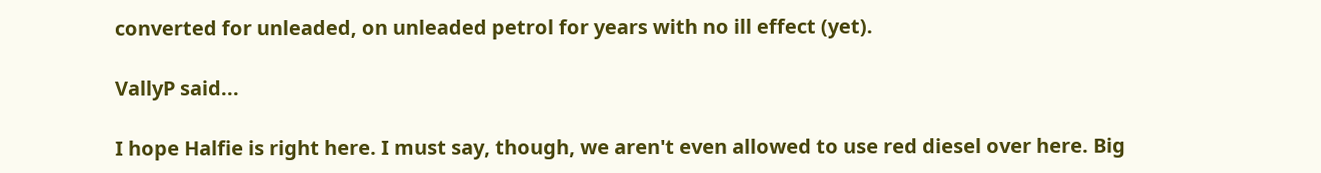converted for unleaded, on unleaded petrol for years with no ill effect (yet).

VallyP said...

I hope Halfie is right here. I must say, though, we aren't even allowed to use red diesel over here. Big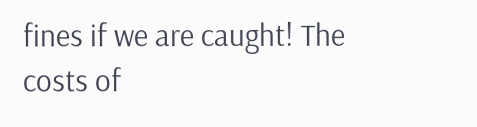fines if we are caught! The costs of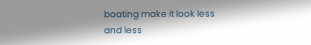boating make it look less and less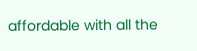affordable with all the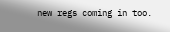new regs coming in too.